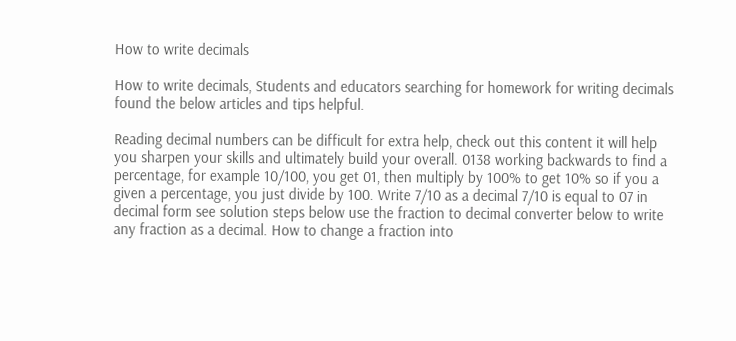How to write decimals

How to write decimals, Students and educators searching for homework for writing decimals found the below articles and tips helpful.

Reading decimal numbers can be difficult for extra help, check out this content it will help you sharpen your skills and ultimately build your overall. 0138 working backwards to find a percentage, for example 10/100, you get 01, then multiply by 100% to get 10% so if you a given a percentage, you just divide by 100. Write 7/10 as a decimal 7/10 is equal to 07 in decimal form see solution steps below use the fraction to decimal converter below to write any fraction as a decimal. How to change a fraction into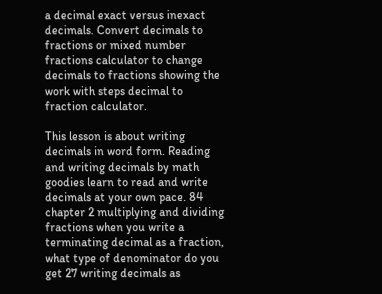a decimal exact versus inexact decimals. Convert decimals to fractions or mixed number fractions calculator to change decimals to fractions showing the work with steps decimal to fraction calculator.

This lesson is about writing decimals in word form. Reading and writing decimals by math goodies learn to read and write decimals at your own pace. 84 chapter 2 multiplying and dividing fractions when you write a terminating decimal as a fraction, what type of denominator do you get 27 writing decimals as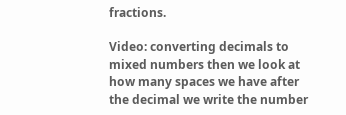fractions.

Video: converting decimals to mixed numbers then we look at how many spaces we have after the decimal we write the number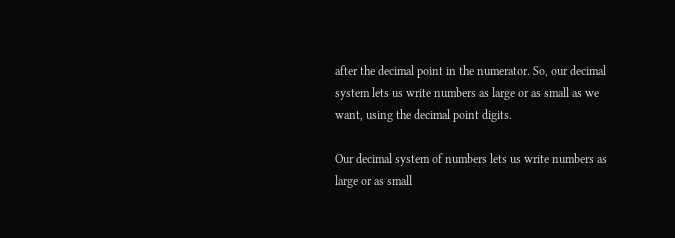after the decimal point in the numerator. So, our decimal system lets us write numbers as large or as small as we want, using the decimal point digits.

Our decimal system of numbers lets us write numbers as large or as small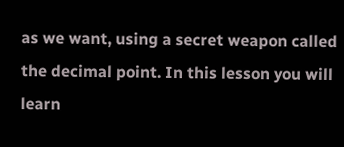as we want, using a secret weapon called the decimal point. In this lesson you will learn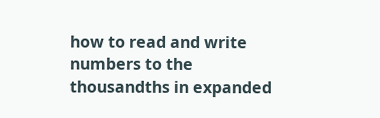how to read and write numbers to the thousandths in expanded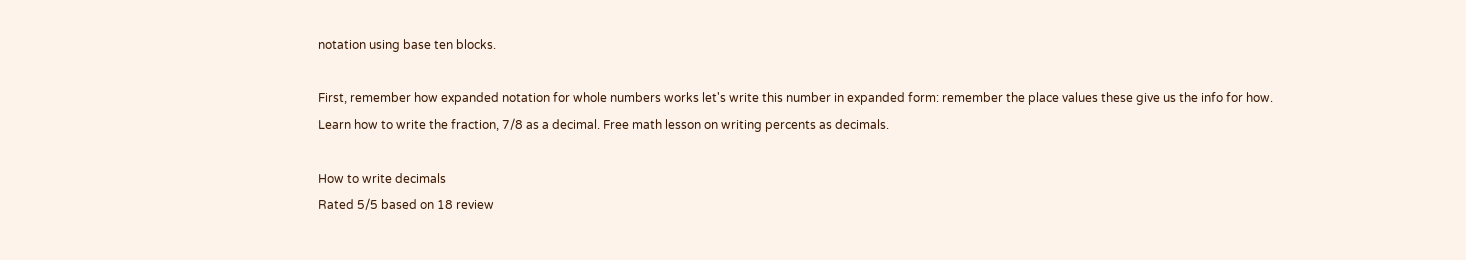notation using base ten blocks.

First, remember how expanded notation for whole numbers works let's write this number in expanded form: remember the place values these give us the info for how. Learn how to write the fraction, 7/8 as a decimal. Free math lesson on writing percents as decimals.

How to write decimals
Rated 5/5 based on 18 review